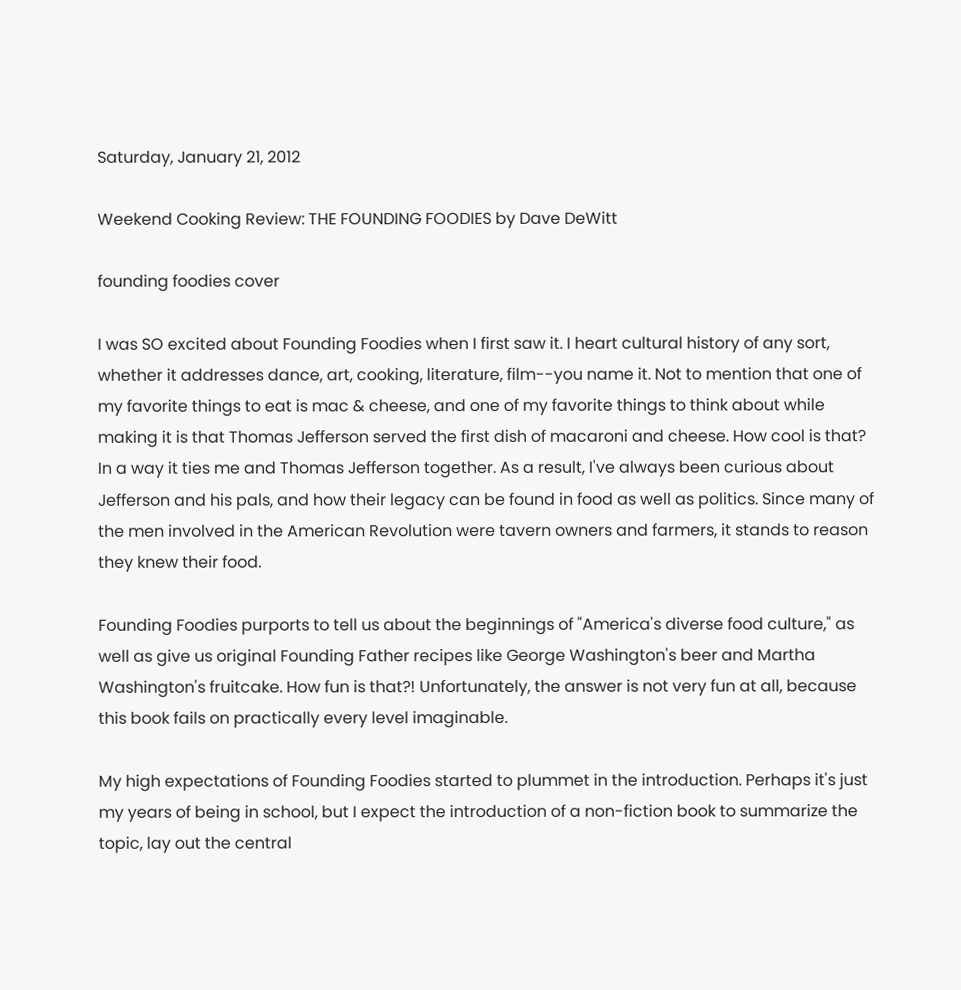Saturday, January 21, 2012

Weekend Cooking Review: THE FOUNDING FOODIES by Dave DeWitt

founding foodies cover

I was SO excited about Founding Foodies when I first saw it. I heart cultural history of any sort, whether it addresses dance, art, cooking, literature, film--you name it. Not to mention that one of my favorite things to eat is mac & cheese, and one of my favorite things to think about while making it is that Thomas Jefferson served the first dish of macaroni and cheese. How cool is that? In a way it ties me and Thomas Jefferson together. As a result, I've always been curious about Jefferson and his pals, and how their legacy can be found in food as well as politics. Since many of the men involved in the American Revolution were tavern owners and farmers, it stands to reason they knew their food.

Founding Foodies purports to tell us about the beginnings of "America's diverse food culture," as well as give us original Founding Father recipes like George Washington's beer and Martha Washington's fruitcake. How fun is that?! Unfortunately, the answer is not very fun at all, because this book fails on practically every level imaginable.

My high expectations of Founding Foodies started to plummet in the introduction. Perhaps it's just my years of being in school, but I expect the introduction of a non-fiction book to summarize the topic, lay out the central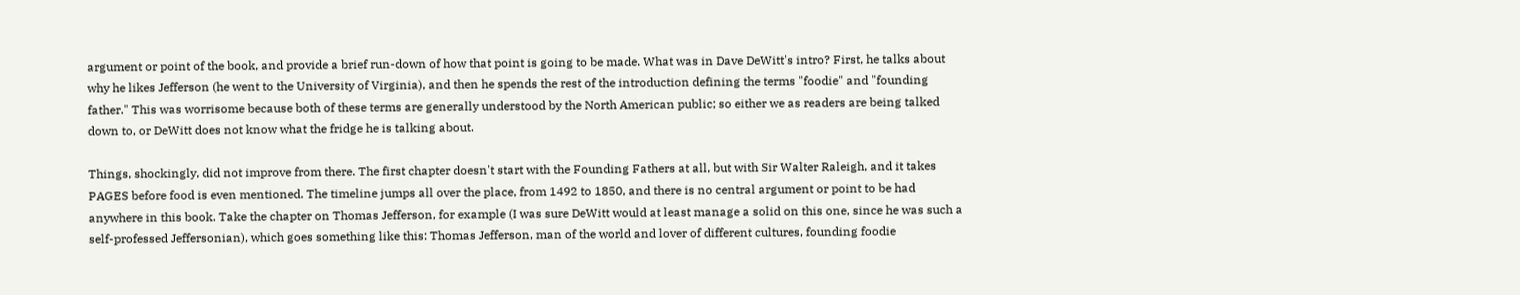argument or point of the book, and provide a brief run-down of how that point is going to be made. What was in Dave DeWitt's intro? First, he talks about why he likes Jefferson (he went to the University of Virginia), and then he spends the rest of the introduction defining the terms "foodie" and "founding father." This was worrisome because both of these terms are generally understood by the North American public; so either we as readers are being talked down to, or DeWitt does not know what the fridge he is talking about.

Things, shockingly, did not improve from there. The first chapter doesn't start with the Founding Fathers at all, but with Sir Walter Raleigh, and it takes PAGES before food is even mentioned. The timeline jumps all over the place, from 1492 to 1850, and there is no central argument or point to be had anywhere in this book. Take the chapter on Thomas Jefferson, for example (I was sure DeWitt would at least manage a solid on this one, since he was such a self-professed Jeffersonian), which goes something like this: Thomas Jefferson, man of the world and lover of different cultures, founding foodie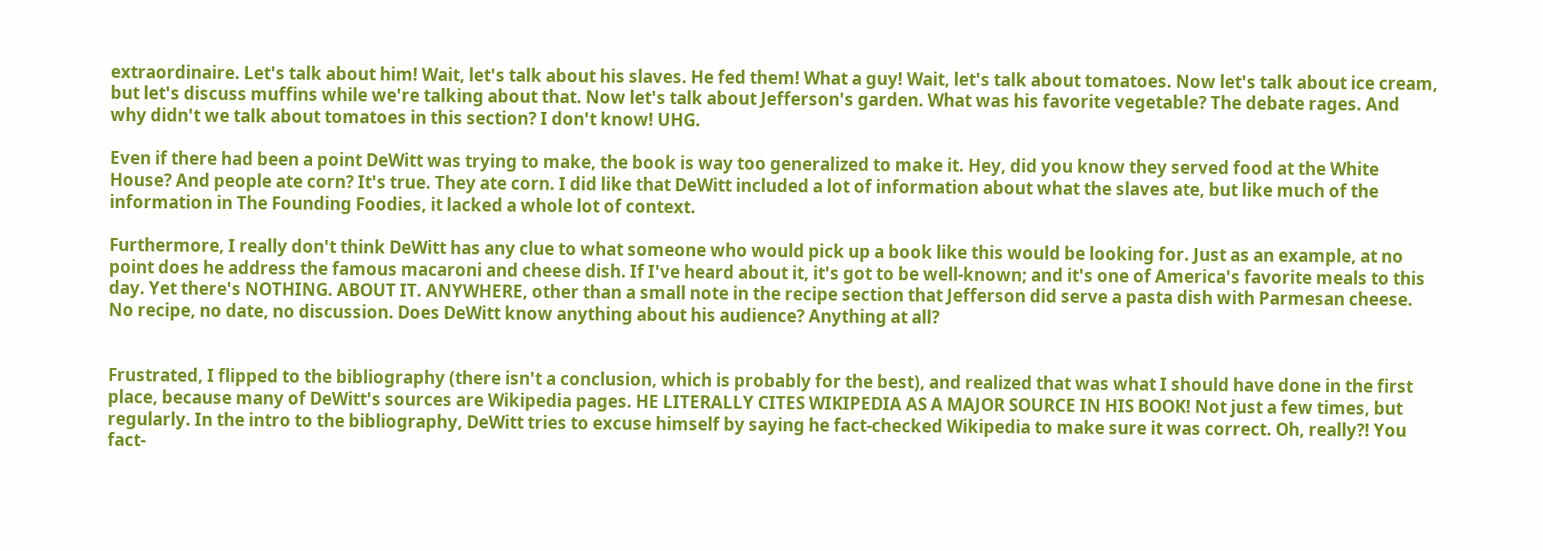extraordinaire. Let's talk about him! Wait, let's talk about his slaves. He fed them! What a guy! Wait, let's talk about tomatoes. Now let's talk about ice cream, but let's discuss muffins while we're talking about that. Now let's talk about Jefferson's garden. What was his favorite vegetable? The debate rages. And why didn't we talk about tomatoes in this section? I don't know! UHG.

Even if there had been a point DeWitt was trying to make, the book is way too generalized to make it. Hey, did you know they served food at the White House? And people ate corn? It's true. They ate corn. I did like that DeWitt included a lot of information about what the slaves ate, but like much of the information in The Founding Foodies, it lacked a whole lot of context.

Furthermore, I really don't think DeWitt has any clue to what someone who would pick up a book like this would be looking for. Just as an example, at no point does he address the famous macaroni and cheese dish. If I've heard about it, it's got to be well-known; and it's one of America's favorite meals to this day. Yet there's NOTHING. ABOUT IT. ANYWHERE, other than a small note in the recipe section that Jefferson did serve a pasta dish with Parmesan cheese. No recipe, no date, no discussion. Does DeWitt know anything about his audience? Anything at all?


Frustrated, I flipped to the bibliography (there isn't a conclusion, which is probably for the best), and realized that was what I should have done in the first place, because many of DeWitt's sources are Wikipedia pages. HE LITERALLY CITES WIKIPEDIA AS A MAJOR SOURCE IN HIS BOOK! Not just a few times, but regularly. In the intro to the bibliography, DeWitt tries to excuse himself by saying he fact-checked Wikipedia to make sure it was correct. Oh, really?! You fact-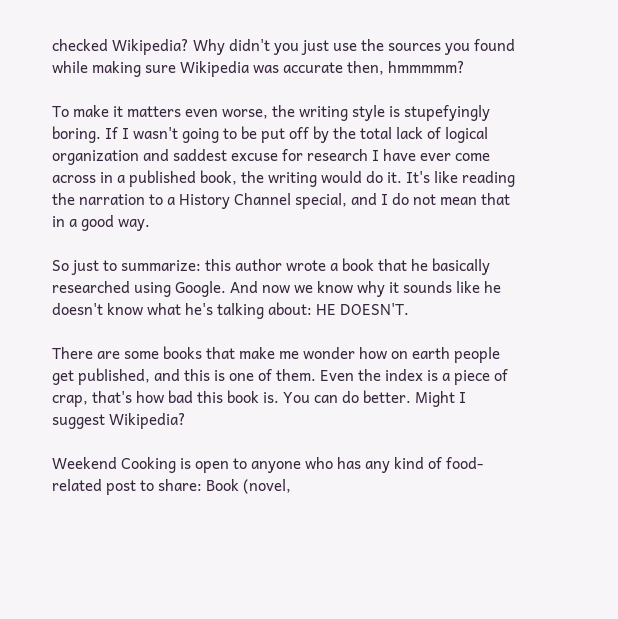checked Wikipedia? Why didn't you just use the sources you found while making sure Wikipedia was accurate then, hmmmmm?

To make it matters even worse, the writing style is stupefyingly boring. If I wasn't going to be put off by the total lack of logical organization and saddest excuse for research I have ever come across in a published book, the writing would do it. It's like reading the narration to a History Channel special, and I do not mean that in a good way.

So just to summarize: this author wrote a book that he basically researched using Google. And now we know why it sounds like he doesn't know what he's talking about: HE DOESN'T.

There are some books that make me wonder how on earth people get published, and this is one of them. Even the index is a piece of crap, that's how bad this book is. You can do better. Might I suggest Wikipedia?

Weekend Cooking is open to anyone who has any kind of food-related post to share: Book (novel,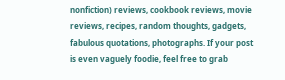nonfiction) reviews, cookbook reviews, movie reviews, recipes, random thoughts, gadgets, fabulous quotations, photographs. If your post is even vaguely foodie, feel free to grab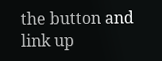the button and link up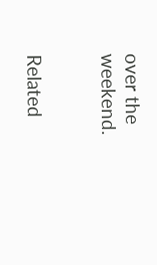over the weekend.


Related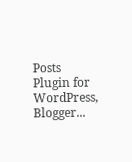Posts Plugin for WordPress, Blogger...